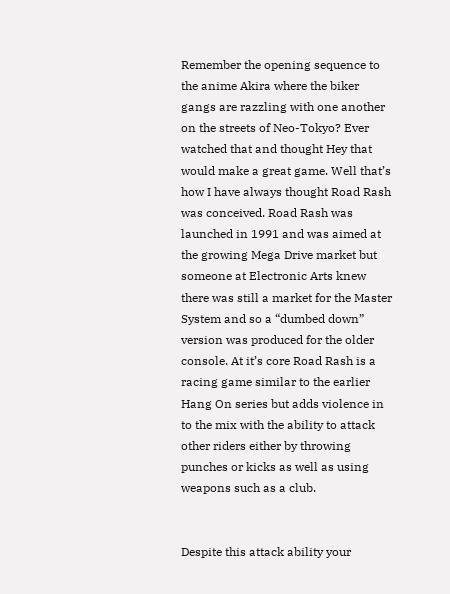Remember the opening sequence to the anime Akira where the biker gangs are razzling with one another on the streets of Neo-Tokyo? Ever watched that and thought Hey that would make a great game. Well that’s how I have always thought Road Rash was conceived. Road Rash was launched in 1991 and was aimed at the growing Mega Drive market but someone at Electronic Arts knew there was still a market for the Master System and so a “dumbed down” version was produced for the older console. At it’s core Road Rash is a racing game similar to the earlier Hang On series but adds violence in to the mix with the ability to attack other riders either by throwing punches or kicks as well as using weapons such as a club.


Despite this attack ability your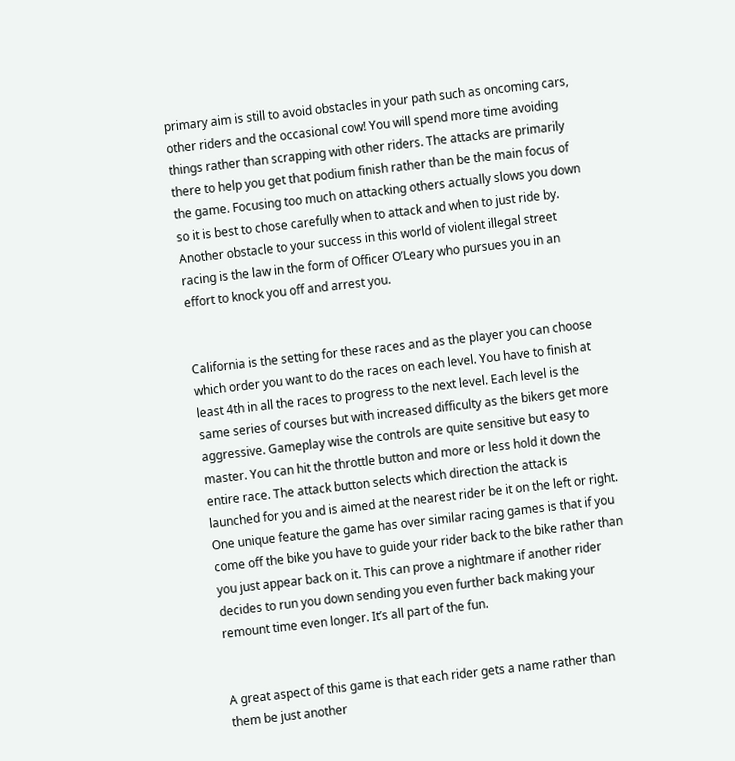primary aim is still to avoid obstacles in your path such as oncoming cars, other riders and the occasional cow! You will spend more time avoiding things rather than scrapping with other riders. The attacks are primarily there to help you get that podium finish rather than be the main focus of the game. Focusing too much on attacking others actually slows you down so it is best to chose carefully when to attack and when to just ride by. Another obstacle to your success in this world of violent illegal street racing is the law in the form of Officer O’Leary who pursues you in an effort to knock you off and arrest you.


California is the setting for these races and as the player you can choose which order you want to do the races on each level. You have to finish at least 4th in all the races to progress to the next level. Each level is the same series of courses but with increased difficulty as the bikers get more aggressive. Gameplay wise the controls are quite sensitive but easy to master. You can hit the throttle button and more or less hold it down the entire race. The attack button selects which direction the attack is launched for you and is aimed at the nearest rider be it on the left or right. One unique feature the game has over similar racing games is that if you come off the bike you have to guide your rider back to the bike rather than you just appear back on it. This can prove a nightmare if another rider decides to run you down sending you even further back making your remount time even longer. It’s all part of the fun.


A great aspect of this game is that each rider gets a name rather than them be just another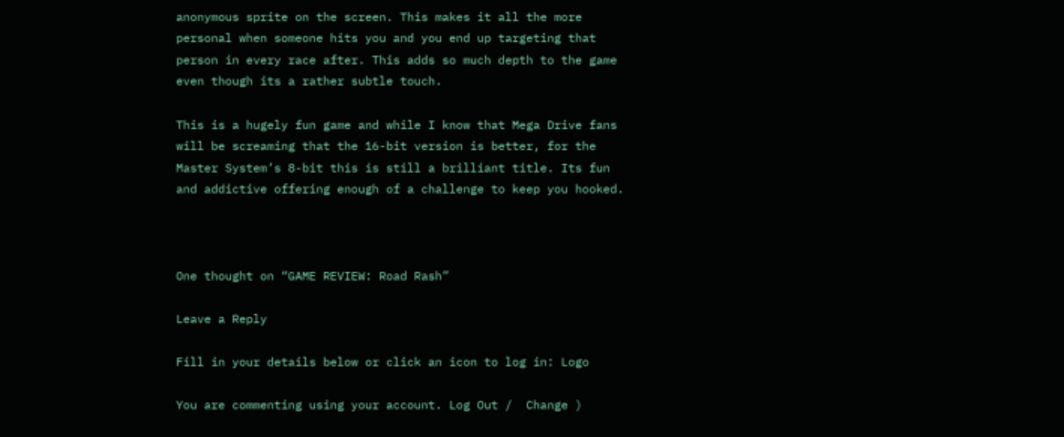anonymous sprite on the screen. This makes it all the more personal when someone hits you and you end up targeting that person in every race after. This adds so much depth to the game even though its a rather subtle touch.

This is a hugely fun game and while I know that Mega Drive fans will be screaming that the 16-bit version is better, for the Master System’s 8-bit this is still a brilliant title. Its fun and addictive offering enough of a challenge to keep you hooked.



One thought on “GAME REVIEW: Road Rash”

Leave a Reply

Fill in your details below or click an icon to log in: Logo

You are commenting using your account. Log Out /  Change )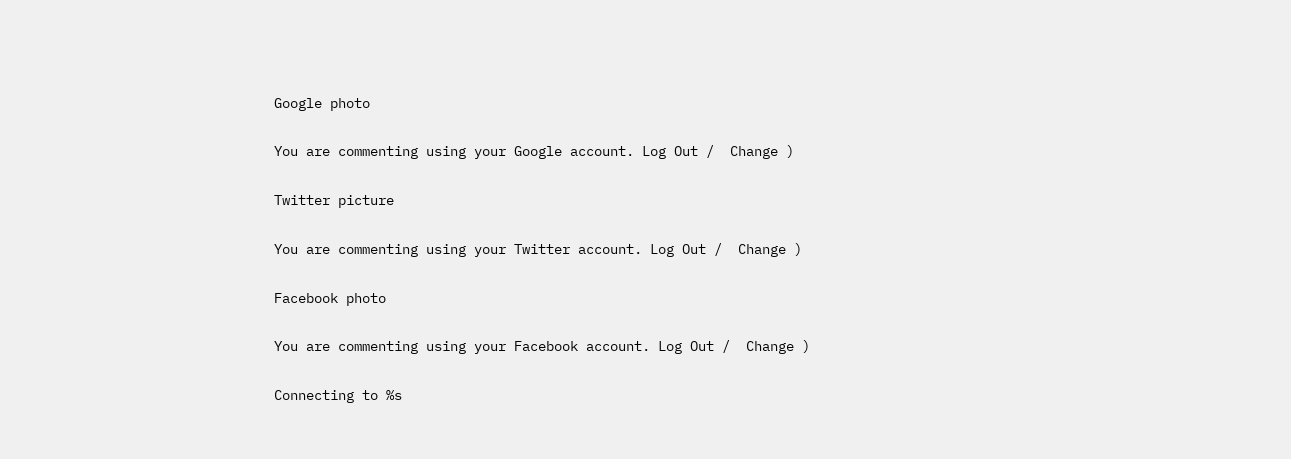Google photo

You are commenting using your Google account. Log Out /  Change )

Twitter picture

You are commenting using your Twitter account. Log Out /  Change )

Facebook photo

You are commenting using your Facebook account. Log Out /  Change )

Connecting to %s